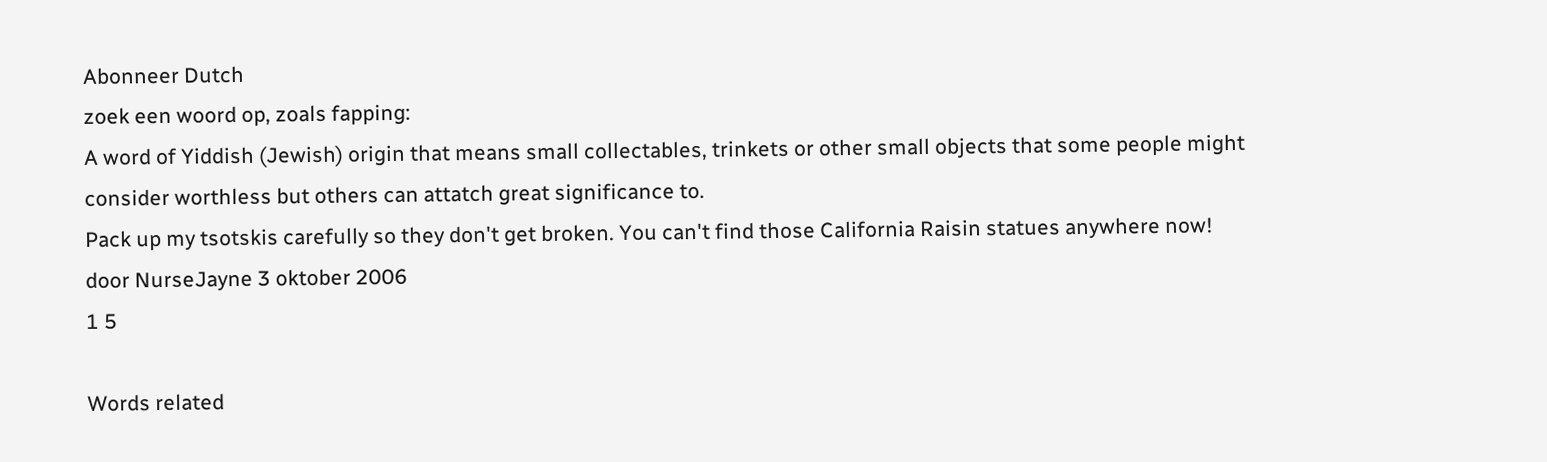Abonneer Dutch
zoek een woord op, zoals fapping:
A word of Yiddish (Jewish) origin that means small collectables, trinkets or other small objects that some people might consider worthless but others can attatch great significance to.
Pack up my tsotskis carefully so they don't get broken. You can't find those California Raisin statues anywhere now!
door NurseJayne 3 oktober 2006
1 5

Words related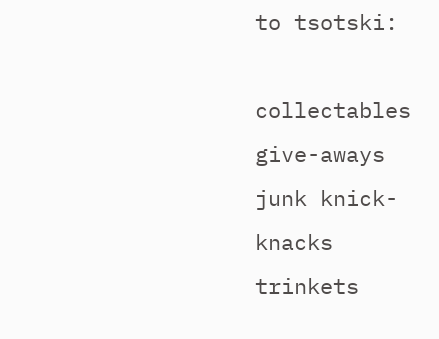to tsotski:

collectables give-aways junk knick-knacks trinkets